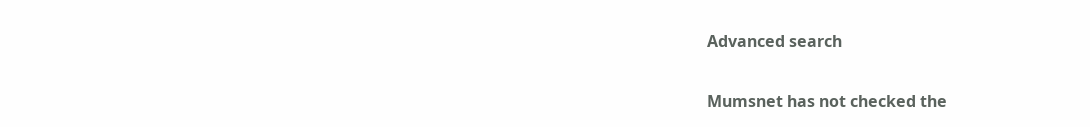Advanced search

Mumsnet has not checked the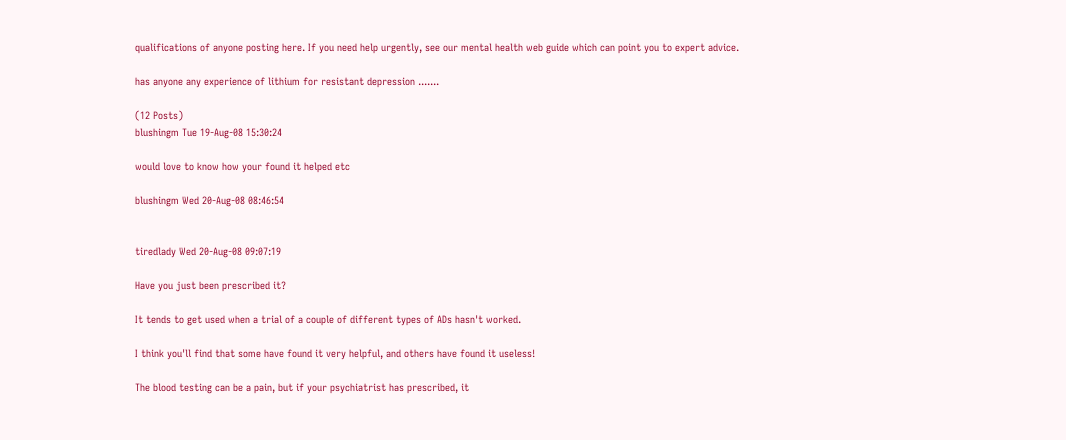qualifications of anyone posting here. If you need help urgently, see our mental health web guide which can point you to expert advice.

has anyone any experience of lithium for resistant depression .......

(12 Posts)
blushingm Tue 19-Aug-08 15:30:24

would love to know how your found it helped etc

blushingm Wed 20-Aug-08 08:46:54


tiredlady Wed 20-Aug-08 09:07:19

Have you just been prescribed it?

It tends to get used when a trial of a couple of different types of ADs hasn't worked.

I think you'll find that some have found it very helpful, and others have found it useless!

The blood testing can be a pain, but if your psychiatrist has prescribed, it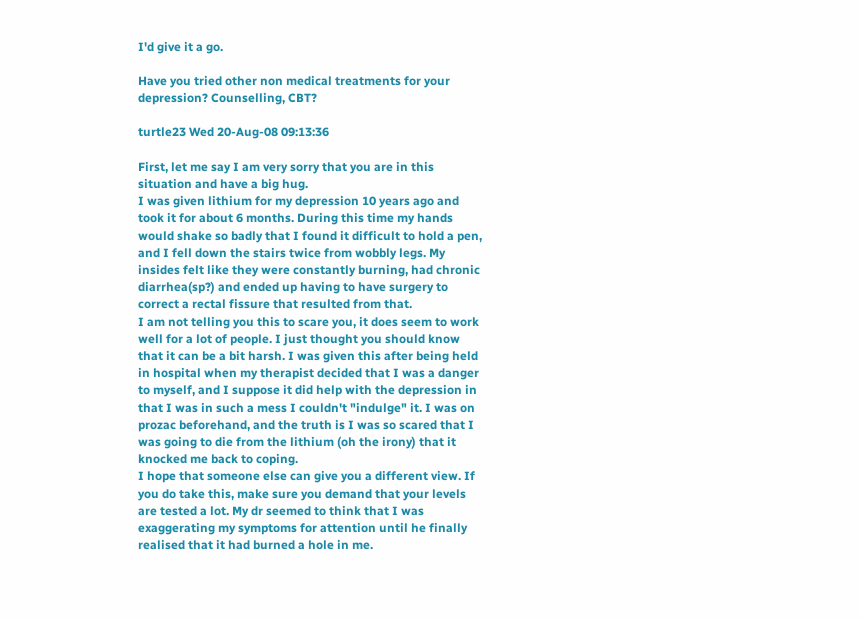I'd give it a go.

Have you tried other non medical treatments for your depression? Counselling, CBT?

turtle23 Wed 20-Aug-08 09:13:36

First, let me say I am very sorry that you are in this situation and have a big hug.
I was given lithium for my depression 10 years ago and took it for about 6 months. During this time my hands would shake so badly that I found it difficult to hold a pen, and I fell down the stairs twice from wobbly legs. My insides felt like they were constantly burning, had chronic diarrhea(sp?) and ended up having to have surgery to correct a rectal fissure that resulted from that.
I am not telling you this to scare you, it does seem to work well for a lot of people. I just thought you should know that it can be a bit harsh. I was given this after being held in hospital when my therapist decided that I was a danger to myself, and I suppose it did help with the depression in that I was in such a mess I couldn't "indulge" it. I was on prozac beforehand, and the truth is I was so scared that I was going to die from the lithium (oh the irony) that it knocked me back to coping.
I hope that someone else can give you a different view. If you do take this, make sure you demand that your levels are tested a lot. My dr seemed to think that I was exaggerating my symptoms for attention until he finally realised that it had burned a hole in me.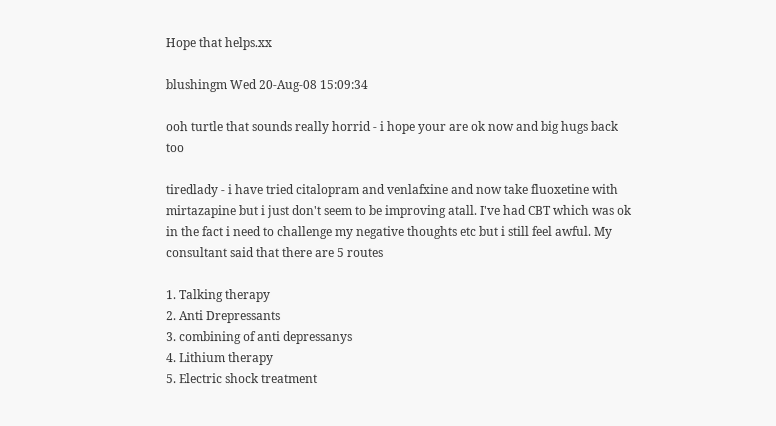Hope that helps.xx

blushingm Wed 20-Aug-08 15:09:34

ooh turtle that sounds really horrid - i hope your are ok now and big hugs back too

tiredlady - i have tried citalopram and venlafxine and now take fluoxetine with mirtazapine but i just don't seem to be improving atall. I've had CBT which was ok in the fact i need to challenge my negative thoughts etc but i still feel awful. My consultant said that there are 5 routes

1. Talking therapy
2. Anti Drepressants
3. combining of anti depressanys
4. Lithium therapy
5. Electric shock treatment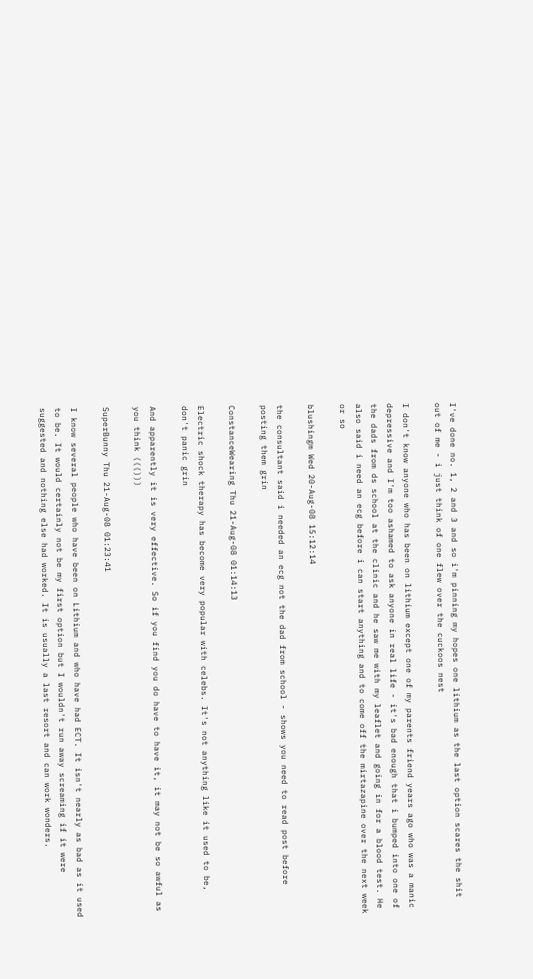I've done no. 1, 2 and 3 and so i'm pinning my hopes one lithium as the last option scares the shit out of me - i just think of one flew over the cuckoos nest

I don't know anyone who has been on lithium except one of my parents friend years ago who was a manic depressive and I'm too ashamed to ask anyone in real life - it's bad enough that i bumped into one of the dads from ds school at the clinic and he saw me with my leaflet and going in for a blood test. He also said i need an ecg before i can start anything and to come off the mirtazapine over the next week or so

blushingm Wed 20-Aug-08 15:12:14

the consultant said i needed an ecg not the dad from school - shows you need to read post before posting them grin

ConstanceWearing Thu 21-Aug-08 01:14:13

Electric shock therapy has become very popular with celebs. It's not anything like it used to be, don't panic grin

And apparently it is very effective. So if you find you do have to have it, it may not be so awful as you think ((()))

SuperBunny Thu 21-Aug-08 01:23:41

I know several people who have been on Lithium and who have had ECT. It isn't nearly as bad as it used to be. It would certainly not be my first option but I wouldn't run away screaming if it were suggested and nothing else had worked. It is usually a last resort and can work wonders.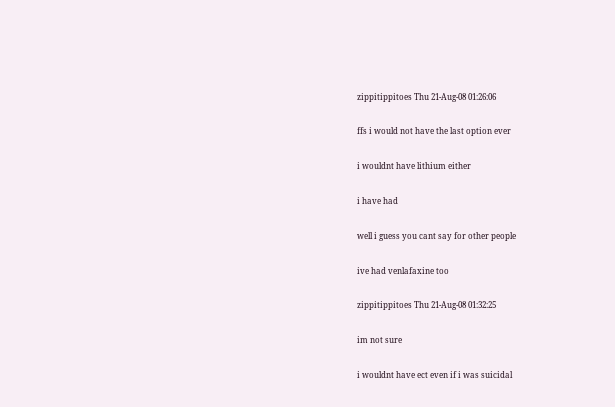zippitippitoes Thu 21-Aug-08 01:26:06

ffs i would not have the last option ever

i wouldnt have lithium either

i have had

well i guess you cant say for other people

ive had venlafaxine too

zippitippitoes Thu 21-Aug-08 01:32:25

im not sure

i wouldnt have ect even if i was suicidal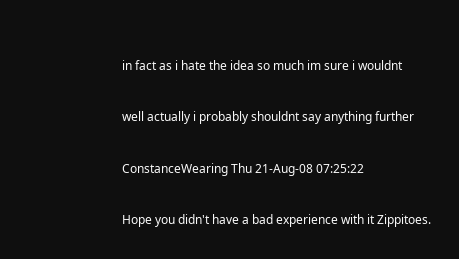in fact as i hate the idea so much im sure i wouldnt

well actually i probably shouldnt say anything further

ConstanceWearing Thu 21-Aug-08 07:25:22

Hope you didn't have a bad experience with it Zippitoes.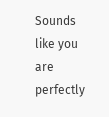Sounds like you are perfectly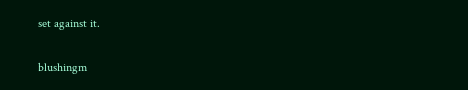set against it.

blushingm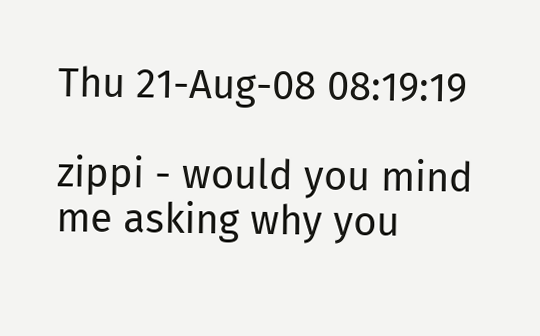Thu 21-Aug-08 08:19:19

zippi - would you mind me asking why you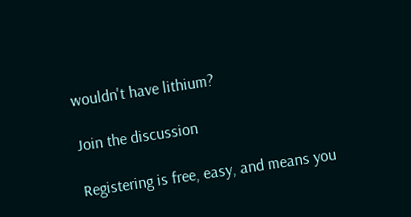wouldn't have lithium?

Join the discussion

Registering is free, easy, and means you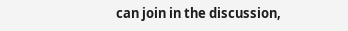can join in the discussion,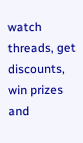watch threads, get discounts, win prizes and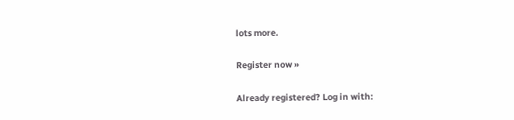lots more.

Register now »

Already registered? Log in with: